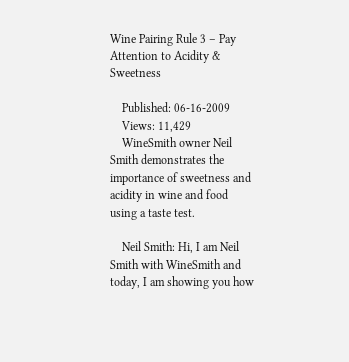Wine Pairing Rule 3 – Pay Attention to Acidity & Sweetness

    Published: 06-16-2009
    Views: 11,429
    WineSmith owner Neil Smith demonstrates the importance of sweetness and acidity in wine and food using a taste test.

    Neil Smith: Hi, I am Neil Smith with WineSmith and today, I am showing you how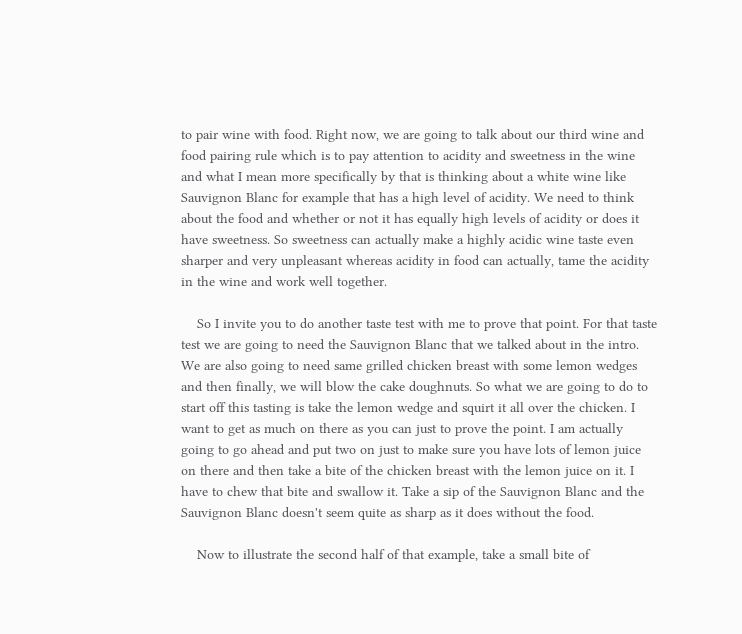to pair wine with food. Right now, we are going to talk about our third wine and food pairing rule which is to pay attention to acidity and sweetness in the wine and what I mean more specifically by that is thinking about a white wine like Sauvignon Blanc for example that has a high level of acidity. We need to think about the food and whether or not it has equally high levels of acidity or does it have sweetness. So sweetness can actually make a highly acidic wine taste even sharper and very unpleasant whereas acidity in food can actually, tame the acidity in the wine and work well together.

    So I invite you to do another taste test with me to prove that point. For that taste test we are going to need the Sauvignon Blanc that we talked about in the intro. We are also going to need same grilled chicken breast with some lemon wedges and then finally, we will blow the cake doughnuts. So what we are going to do to start off this tasting is take the lemon wedge and squirt it all over the chicken. I want to get as much on there as you can just to prove the point. I am actually going to go ahead and put two on just to make sure you have lots of lemon juice on there and then take a bite of the chicken breast with the lemon juice on it. I have to chew that bite and swallow it. Take a sip of the Sauvignon Blanc and the Sauvignon Blanc doesn't seem quite as sharp as it does without the food.

    Now to illustrate the second half of that example, take a small bite of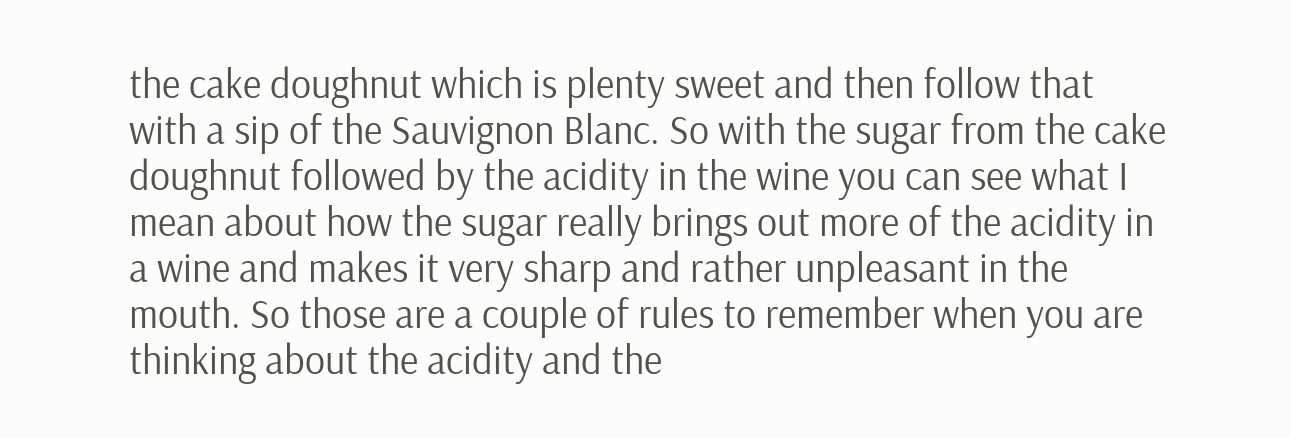the cake doughnut which is plenty sweet and then follow that with a sip of the Sauvignon Blanc. So with the sugar from the cake doughnut followed by the acidity in the wine you can see what I mean about how the sugar really brings out more of the acidity in a wine and makes it very sharp and rather unpleasant in the mouth. So those are a couple of rules to remember when you are thinking about the acidity and the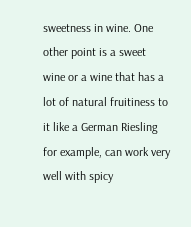sweetness in wine. One other point is a sweet wine or a wine that has a lot of natural fruitiness to it like a German Riesling for example, can work very well with spicy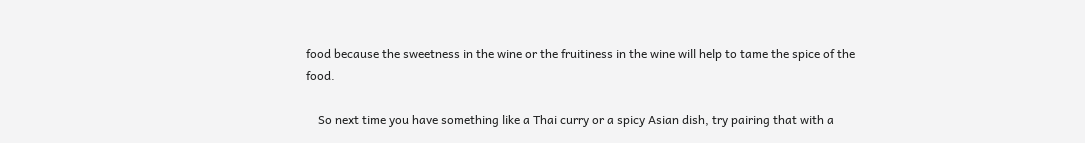food because the sweetness in the wine or the fruitiness in the wine will help to tame the spice of the food.

    So next time you have something like a Thai curry or a spicy Asian dish, try pairing that with a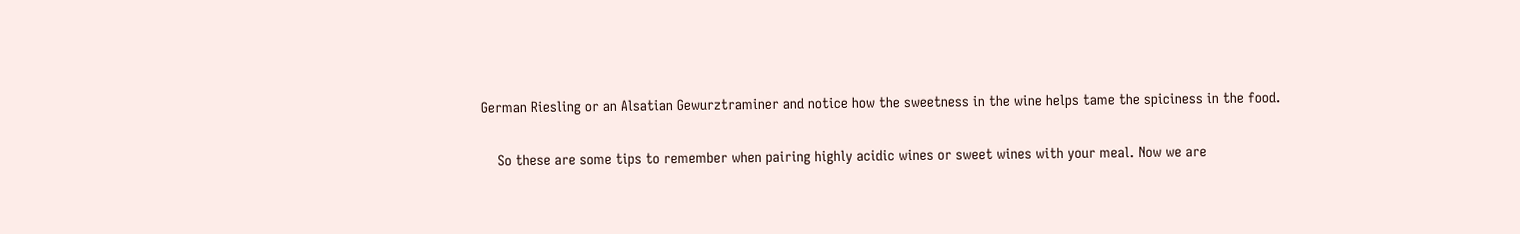German Riesling or an Alsatian Gewurztraminer and notice how the sweetness in the wine helps tame the spiciness in the food.

    So these are some tips to remember when pairing highly acidic wines or sweet wines with your meal. Now we are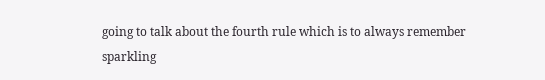going to talk about the fourth rule which is to always remember sparkling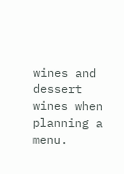wines and dessert wines when planning a menu.